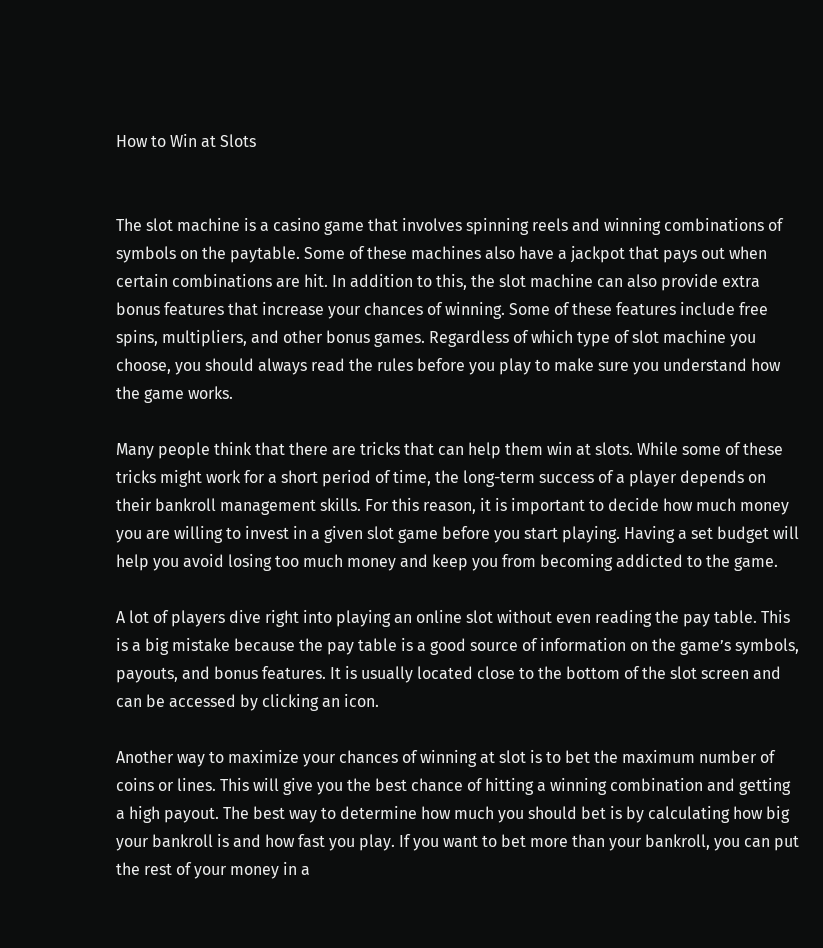How to Win at Slots


The slot machine is a casino game that involves spinning reels and winning combinations of symbols on the paytable. Some of these machines also have a jackpot that pays out when certain combinations are hit. In addition to this, the slot machine can also provide extra bonus features that increase your chances of winning. Some of these features include free spins, multipliers, and other bonus games. Regardless of which type of slot machine you choose, you should always read the rules before you play to make sure you understand how the game works.

Many people think that there are tricks that can help them win at slots. While some of these tricks might work for a short period of time, the long-term success of a player depends on their bankroll management skills. For this reason, it is important to decide how much money you are willing to invest in a given slot game before you start playing. Having a set budget will help you avoid losing too much money and keep you from becoming addicted to the game.

A lot of players dive right into playing an online slot without even reading the pay table. This is a big mistake because the pay table is a good source of information on the game’s symbols, payouts, and bonus features. It is usually located close to the bottom of the slot screen and can be accessed by clicking an icon.

Another way to maximize your chances of winning at slot is to bet the maximum number of coins or lines. This will give you the best chance of hitting a winning combination and getting a high payout. The best way to determine how much you should bet is by calculating how big your bankroll is and how fast you play. If you want to bet more than your bankroll, you can put the rest of your money in a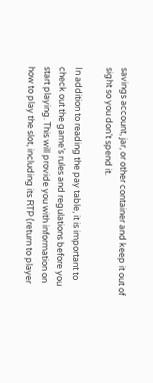savings account, jar, or other container and keep it out of sight so you don’t spend it.

In addition to reading the pay table, it is important to check out the game’s rules and regulations before you start playing. This will provide you with information on how to play the slot, including its RTP (return to player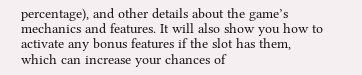percentage), and other details about the game’s mechanics and features. It will also show you how to activate any bonus features if the slot has them, which can increase your chances of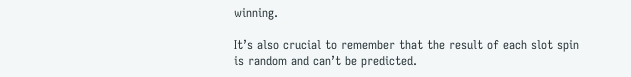winning.

It’s also crucial to remember that the result of each slot spin is random and can’t be predicted.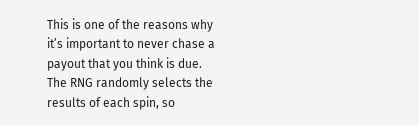This is one of the reasons why it’s important to never chase a payout that you think is due. The RNG randomly selects the results of each spin, so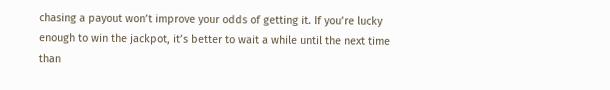chasing a payout won’t improve your odds of getting it. If you’re lucky enough to win the jackpot, it’s better to wait a while until the next time than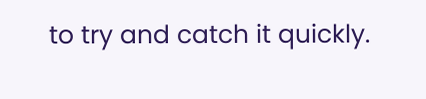to try and catch it quickly.